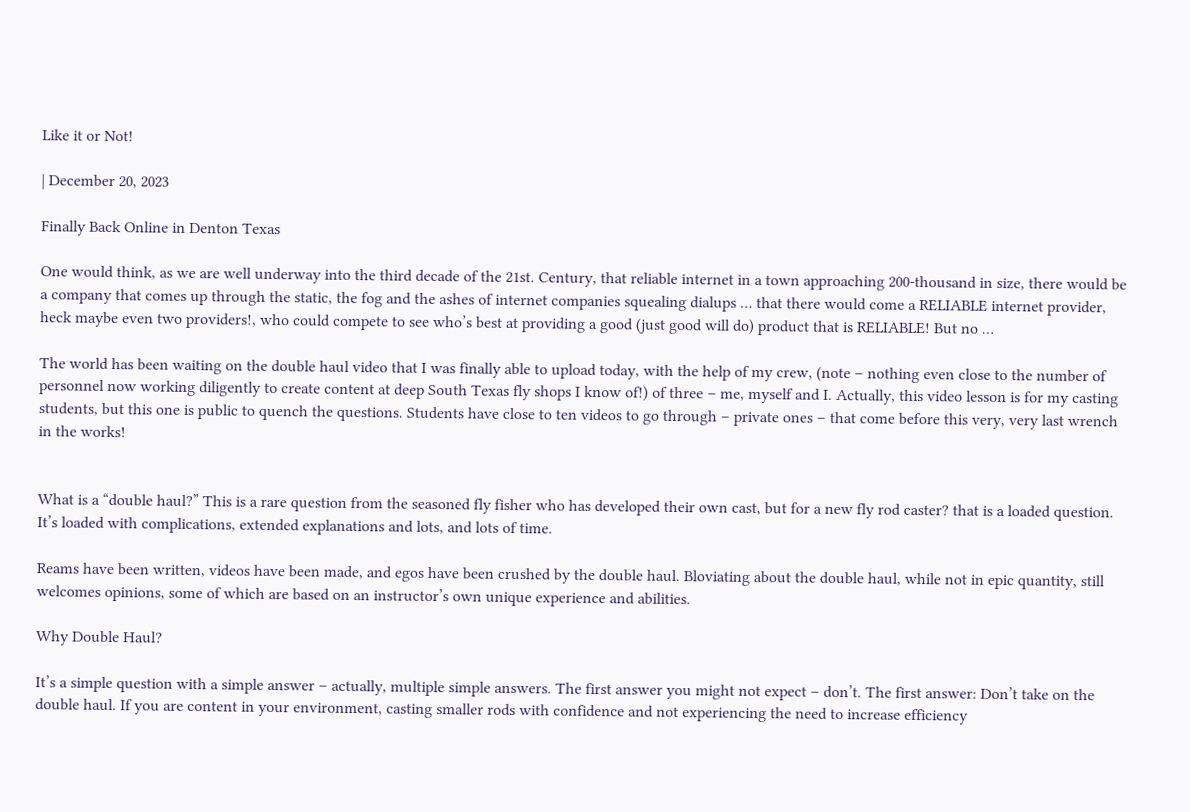Like it or Not!

| December 20, 2023

Finally Back Online in Denton Texas

One would think, as we are well underway into the third decade of the 21st. Century, that reliable internet in a town approaching 200-thousand in size, there would be a company that comes up through the static, the fog and the ashes of internet companies squealing dialups … that there would come a RELIABLE internet provider, heck maybe even two providers!, who could compete to see who’s best at providing a good (just good will do) product that is RELIABLE! But no …

The world has been waiting on the double haul video that I was finally able to upload today, with the help of my crew, (note – nothing even close to the number of personnel now working diligently to create content at deep South Texas fly shops I know of!) of three – me, myself and I. Actually, this video lesson is for my casting students, but this one is public to quench the questions. Students have close to ten videos to go through – private ones – that come before this very, very last wrench in the works!


What is a “double haul?” This is a rare question from the seasoned fly fisher who has developed their own cast, but for a new fly rod caster? that is a loaded question. It’s loaded with complications, extended explanations and lots, and lots of time.

Reams have been written, videos have been made, and egos have been crushed by the double haul. Bloviating about the double haul, while not in epic quantity, still welcomes opinions, some of which are based on an instructor’s own unique experience and abilities.

Why Double Haul?

It’s a simple question with a simple answer – actually, multiple simple answers. The first answer you might not expect – don’t. The first answer: Don’t take on the double haul. If you are content in your environment, casting smaller rods with confidence and not experiencing the need to increase efficiency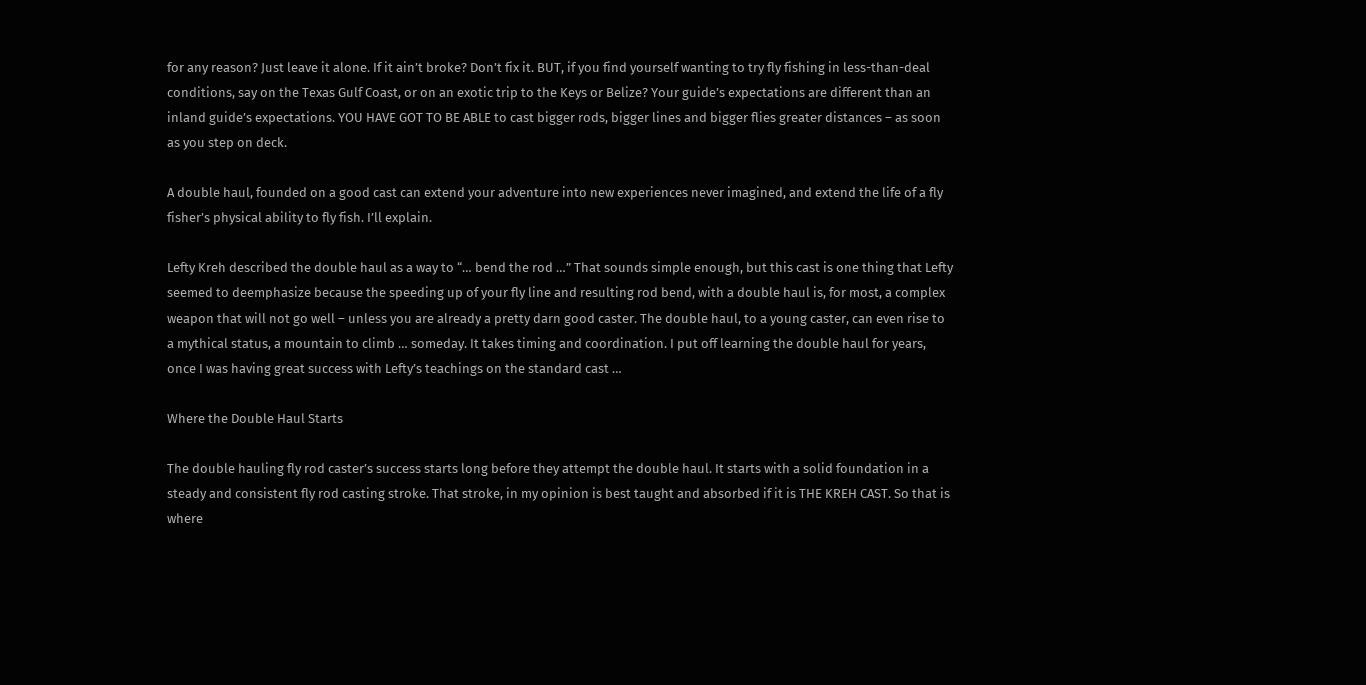for any reason? Just leave it alone. If it ain’t broke? Don’t fix it. BUT, if you find yourself wanting to try fly fishing in less-than-deal conditions, say on the Texas Gulf Coast, or on an exotic trip to the Keys or Belize? Your guide’s expectations are different than an inland guide’s expectations. YOU HAVE GOT TO BE ABLE to cast bigger rods, bigger lines and bigger flies greater distances – as soon as you step on deck.

A double haul, founded on a good cast can extend your adventure into new experiences never imagined, and extend the life of a fly fisher’s physical ability to fly fish. I’ll explain.

Lefty Kreh described the double haul as a way to “… bend the rod …” That sounds simple enough, but this cast is one thing that Lefty seemed to deemphasize because the speeding up of your fly line and resulting rod bend, with a double haul is, for most, a complex weapon that will not go well – unless you are already a pretty darn good caster. The double haul, to a young caster, can even rise to a mythical status, a mountain to climb … someday. It takes timing and coordination. I put off learning the double haul for years, once I was having great success with Lefty’s teachings on the standard cast …

Where the Double Haul Starts

The double hauling fly rod caster’s success starts long before they attempt the double haul. It starts with a solid foundation in a steady and consistent fly rod casting stroke. That stroke, in my opinion is best taught and absorbed if it is THE KREH CAST. So that is where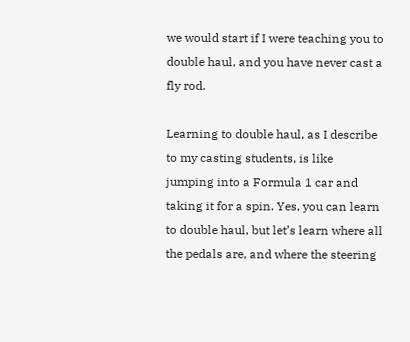we would start if I were teaching you to double haul, and you have never cast a fly rod.

Learning to double haul, as I describe to my casting students, is like jumping into a Formula 1 car and taking it for a spin. Yes, you can learn to double haul, but let’s learn where all the pedals are, and where the steering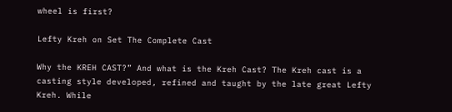wheel is first?

Lefty Kreh on Set The Complete Cast

Why the KREH CAST?” And what is the Kreh Cast? The Kreh cast is a casting style developed, refined and taught by the late great Lefty Kreh. While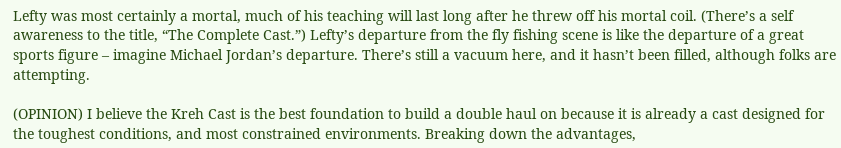Lefty was most certainly a mortal, much of his teaching will last long after he threw off his mortal coil. (There’s a self awareness to the title, “The Complete Cast.”) Lefty’s departure from the fly fishing scene is like the departure of a great sports figure – imagine Michael Jordan’s departure. There’s still a vacuum here, and it hasn’t been filled, although folks are attempting.

(OPINION) I believe the Kreh Cast is the best foundation to build a double haul on because it is already a cast designed for the toughest conditions, and most constrained environments. Breaking down the advantages,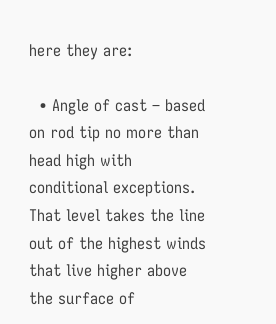here they are:

  • Angle of cast – based on rod tip no more than head high with conditional exceptions. That level takes the line out of the highest winds that live higher above the surface of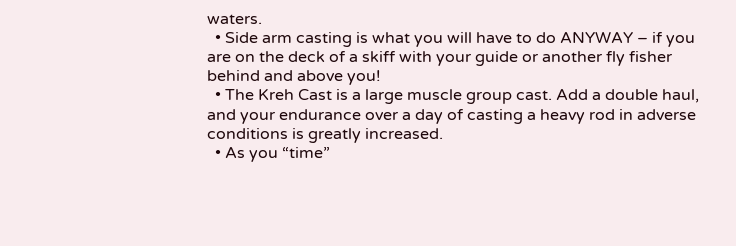waters.
  • Side arm casting is what you will have to do ANYWAY – if you are on the deck of a skiff with your guide or another fly fisher behind and above you!
  • The Kreh Cast is a large muscle group cast. Add a double haul, and your endurance over a day of casting a heavy rod in adverse conditions is greatly increased.
  • As you “time”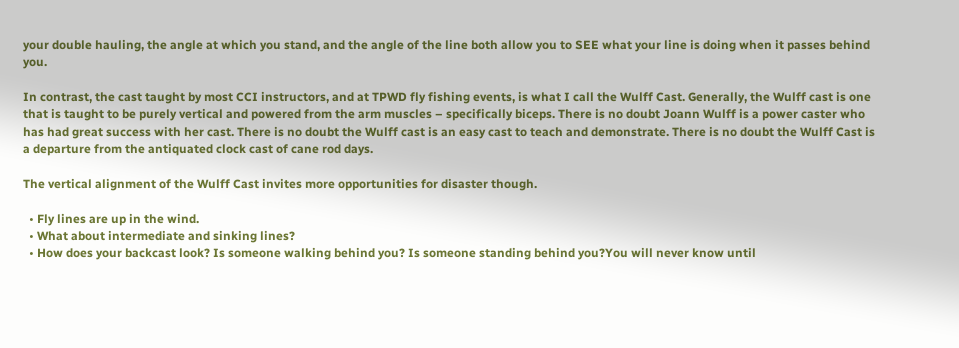your double hauling, the angle at which you stand, and the angle of the line both allow you to SEE what your line is doing when it passes behind you.

In contrast, the cast taught by most CCI instructors, and at TPWD fly fishing events, is what I call the Wulff Cast. Generally, the Wulff cast is one that is taught to be purely vertical and powered from the arm muscles – specifically biceps. There is no doubt Joann Wulff is a power caster who has had great success with her cast. There is no doubt the Wulff cast is an easy cast to teach and demonstrate. There is no doubt the Wulff Cast is a departure from the antiquated clock cast of cane rod days.

The vertical alignment of the Wulff Cast invites more opportunities for disaster though.

  • Fly lines are up in the wind.
  • What about intermediate and sinking lines?
  • How does your backcast look? Is someone walking behind you? Is someone standing behind you?You will never know until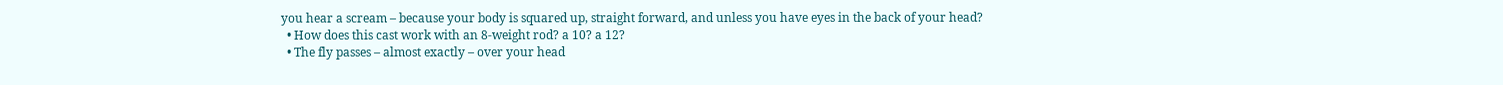you hear a scream – because your body is squared up, straight forward, and unless you have eyes in the back of your head?
  • How does this cast work with an 8-weight rod? a 10? a 12?
  • The fly passes – almost exactly – over your head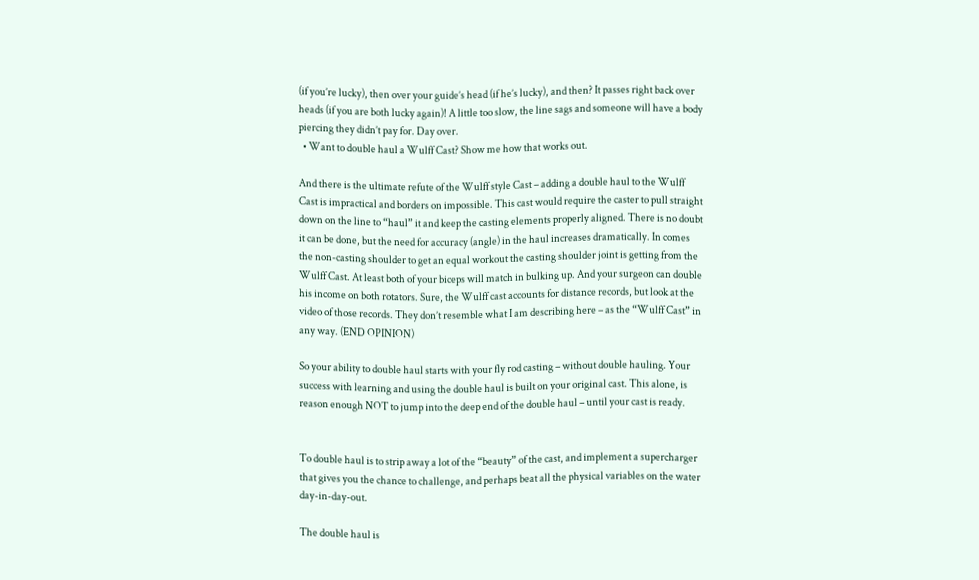(if you’re lucky), then over your guide’s head (if he’s lucky), and then? It passes right back over heads (if you are both lucky again)! A little too slow, the line sags and someone will have a body piercing they didn’t pay for. Day over.
  • Want to double haul a Wulff Cast? Show me how that works out.

And there is the ultimate refute of the Wulff style Cast – adding a double haul to the Wulff Cast is impractical and borders on impossible. This cast would require the caster to pull straight down on the line to “haul” it and keep the casting elements properly aligned. There is no doubt it can be done, but the need for accuracy (angle) in the haul increases dramatically. In comes the non-casting shoulder to get an equal workout the casting shoulder joint is getting from the Wulff Cast. At least both of your biceps will match in bulking up. And your surgeon can double his income on both rotators. Sure, the Wulff cast accounts for distance records, but look at the video of those records. They don’t resemble what I am describing here – as the “Wulff Cast” in any way. (END OPINION)

So your ability to double haul starts with your fly rod casting – without double hauling. Your success with learning and using the double haul is built on your original cast. This alone, is reason enough NOT to jump into the deep end of the double haul – until your cast is ready.


To double haul is to strip away a lot of the “beauty” of the cast, and implement a supercharger that gives you the chance to challenge, and perhaps beat all the physical variables on the water day-in-day-out.

The double haul is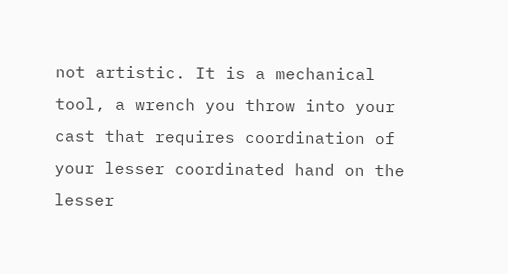not artistic. It is a mechanical tool, a wrench you throw into your cast that requires coordination of your lesser coordinated hand on the lesser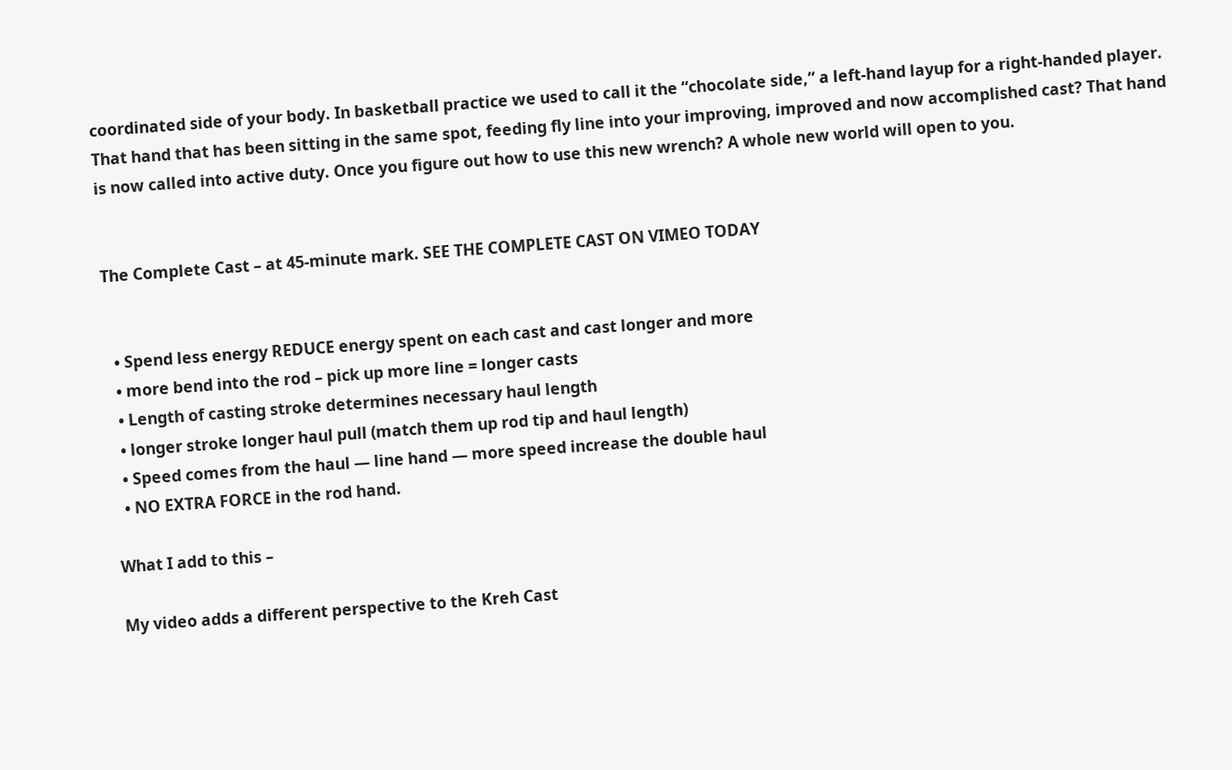coordinated side of your body. In basketball practice we used to call it the “chocolate side,” a left-hand layup for a right-handed player. That hand that has been sitting in the same spot, feeding fly line into your improving, improved and now accomplished cast? That hand is now called into active duty. Once you figure out how to use this new wrench? A whole new world will open to you.


The Complete Cast – at 45-minute mark. SEE THE COMPLETE CAST ON VIMEO TODAY


  • Spend less energy REDUCE energy spent on each cast and cast longer and more
  • more bend into the rod – pick up more line = longer casts
  • Length of casting stroke determines necessary haul length
  • longer stroke longer haul pull (match them up rod tip and haul length)
  • Speed comes from the haul — line hand — more speed increase the double haul
  • NO EXTRA FORCE in the rod hand.

What I add to this –

My video adds a different perspective to the Kreh Cast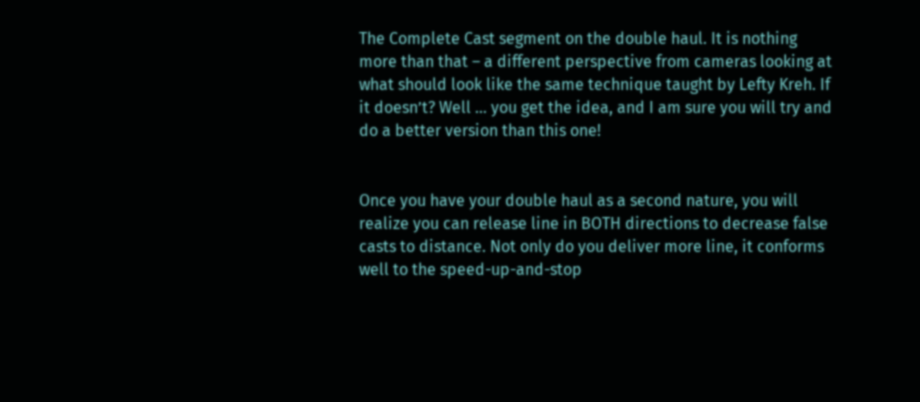The Complete Cast segment on the double haul. It is nothing more than that – a different perspective from cameras looking at what should look like the same technique taught by Lefty Kreh. If it doesn’t? Well … you get the idea, and I am sure you will try and do a better version than this one!


Once you have your double haul as a second nature, you will realize you can release line in BOTH directions to decrease false casts to distance. Not only do you deliver more line, it conforms well to the speed-up-and-stop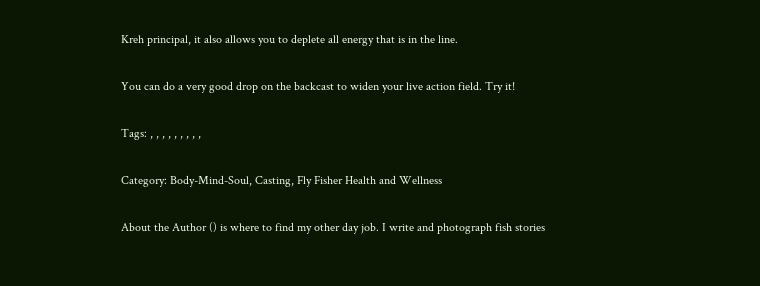Kreh principal, it also allows you to deplete all energy that is in the line.

You can do a very good drop on the backcast to widen your live action field. Try it!

Tags: , , , , , , , , ,

Category: Body-Mind-Soul, Casting, Fly Fisher Health and Wellness

About the Author () is where to find my other day job. I write and photograph fish stories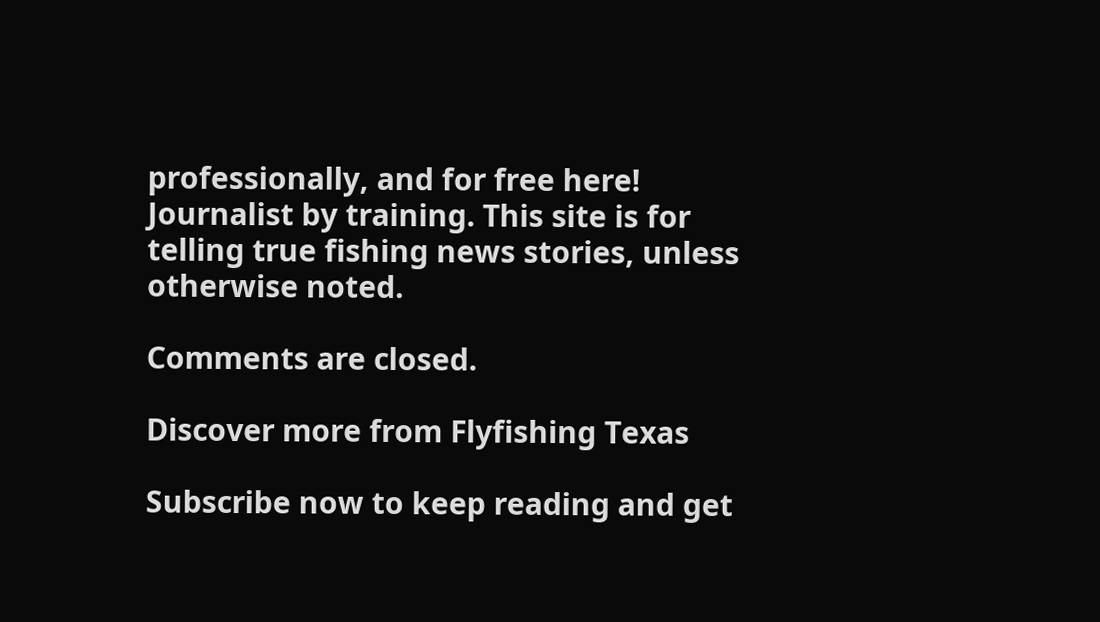professionally, and for free here! Journalist by training. This site is for telling true fishing news stories, unless otherwise noted.

Comments are closed.

Discover more from Flyfishing Texas

Subscribe now to keep reading and get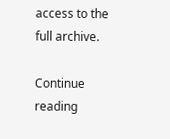access to the full archive.

Continue reading